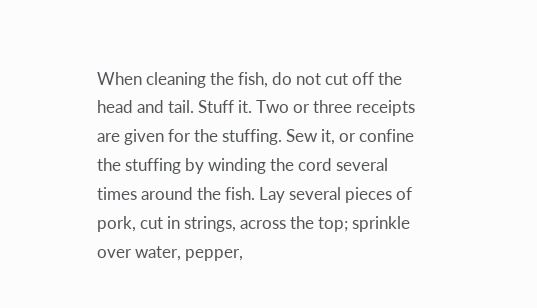When cleaning the fish, do not cut off the head and tail. Stuff it. Two or three receipts are given for the stuffing. Sew it, or confine the stuffing by winding the cord several times around the fish. Lay several pieces of pork, cut in strings, across the top; sprinkle over water, pepper,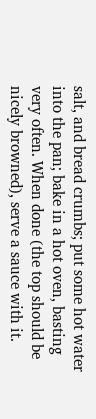salt, and bread crumbs; put some hot water into the pan; bake in a hot oven, basting very often. When done (the top should be nicely browned), serve a sauce with it.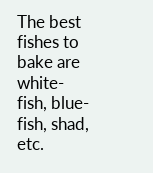The best fishes to bake are white-fish, blue-fish, shad, etc.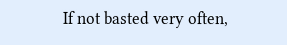If not basted very often,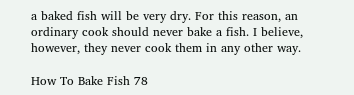a baked fish will be very dry. For this reason, an ordinary cook should never bake a fish. I believe, however, they never cook them in any other way.

How To Bake Fish 78